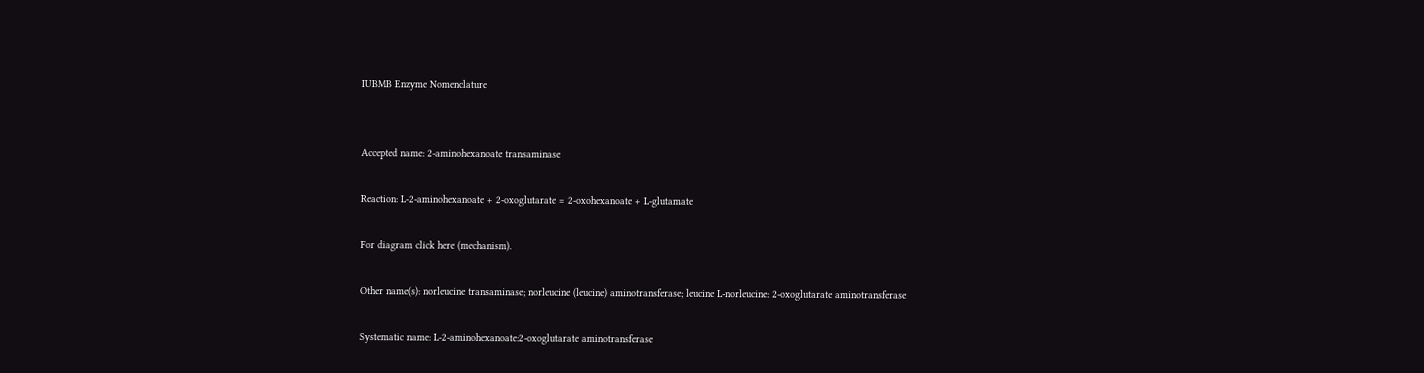IUBMB Enzyme Nomenclature


Accepted name: 2-aminohexanoate transaminase

Reaction: L-2-aminohexanoate + 2-oxoglutarate = 2-oxohexanoate + L-glutamate

For diagram click here (mechanism).

Other name(s): norleucine transaminase; norleucine (leucine) aminotransferase; leucine L-norleucine: 2-oxoglutarate aminotransferase

Systematic name: L-2-aminohexanoate:2-oxoglutarate aminotransferase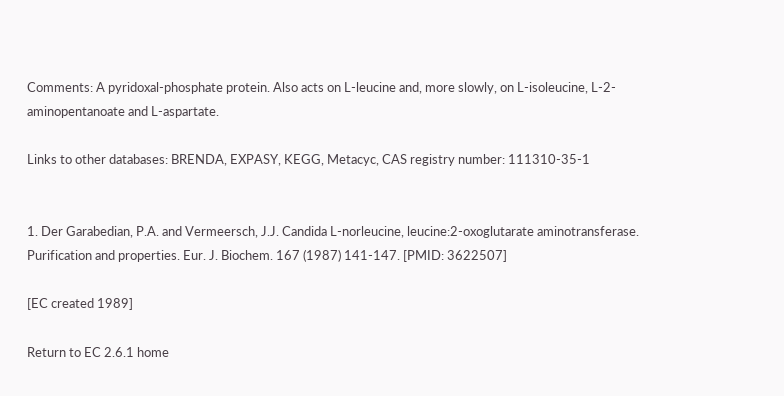Comments: A pyridoxal-phosphate protein. Also acts on L-leucine and, more slowly, on L-isoleucine, L-2-aminopentanoate and L-aspartate.

Links to other databases: BRENDA, EXPASY, KEGG, Metacyc, CAS registry number: 111310-35-1


1. Der Garabedian, P.A. and Vermeersch, J.J. Candida L-norleucine, leucine:2-oxoglutarate aminotransferase. Purification and properties. Eur. J. Biochem. 167 (1987) 141-147. [PMID: 3622507]

[EC created 1989]

Return to EC 2.6.1 home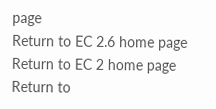page
Return to EC 2.6 home page
Return to EC 2 home page
Return to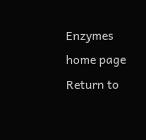Enzymes home page
Return to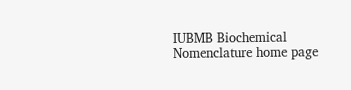IUBMB Biochemical Nomenclature home page